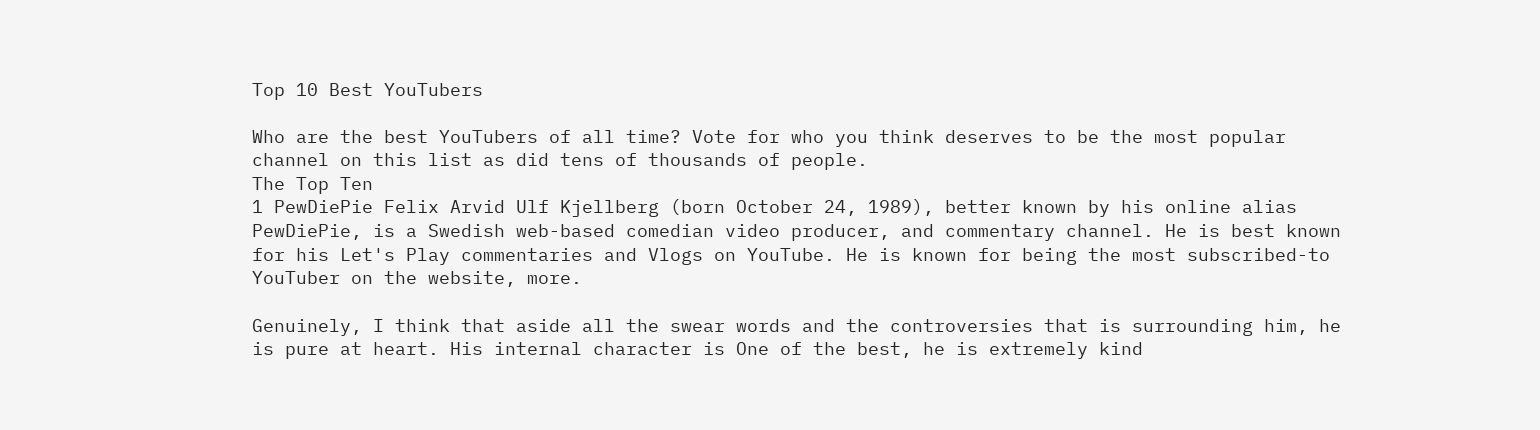Top 10 Best YouTubers

Who are the best YouTubers of all time? Vote for who you think deserves to be the most popular channel on this list as did tens of thousands of people.
The Top Ten
1 PewDiePie Felix Arvid Ulf Kjellberg (born October 24, 1989), better known by his online alias PewDiePie, is a Swedish web-based comedian video producer, and commentary channel. He is best known for his Let's Play commentaries and Vlogs on YouTube. He is known for being the most subscribed-to YouTuber on the website, more.

Genuinely, I think that aside all the swear words and the controversies that is surrounding him, he is pure at heart. His internal character is One of the best, he is extremely kind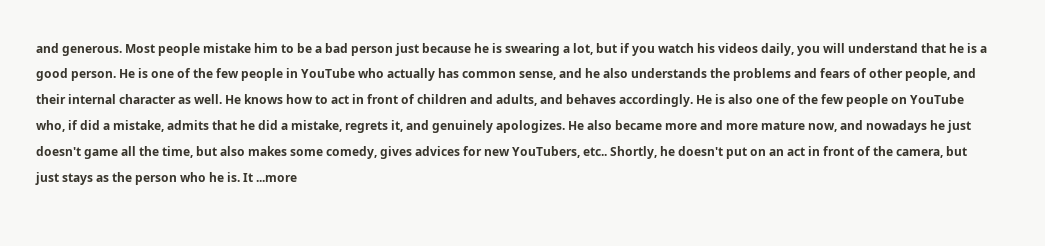and generous. Most people mistake him to be a bad person just because he is swearing a lot, but if you watch his videos daily, you will understand that he is a good person. He is one of the few people in YouTube who actually has common sense, and he also understands the problems and fears of other people, and their internal character as well. He knows how to act in front of children and adults, and behaves accordingly. He is also one of the few people on YouTube who, if did a mistake, admits that he did a mistake, regrets it, and genuinely apologizes. He also became more and more mature now, and nowadays he just doesn't game all the time, but also makes some comedy, gives advices for new YouTubers, etc.. Shortly, he doesn't put on an act in front of the camera, but just stays as the person who he is. It ...more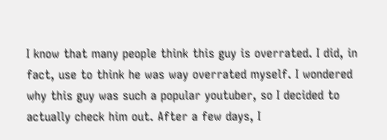I know that many people think this guy is overrated. I did, in fact, use to think he was way overrated myself. I wondered why this guy was such a popular youtuber, so I decided to actually check him out. After a few days, I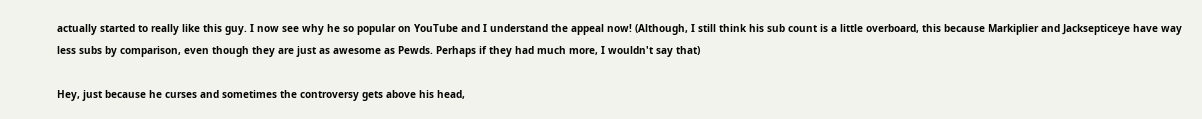actually started to really like this guy. I now see why he so popular on YouTube and I understand the appeal now! (Although, I still think his sub count is a little overboard, this because Markiplier and Jacksepticeye have way less subs by comparison, even though they are just as awesome as Pewds. Perhaps if they had much more, I wouldn't say that)

Hey, just because he curses and sometimes the controversy gets above his head,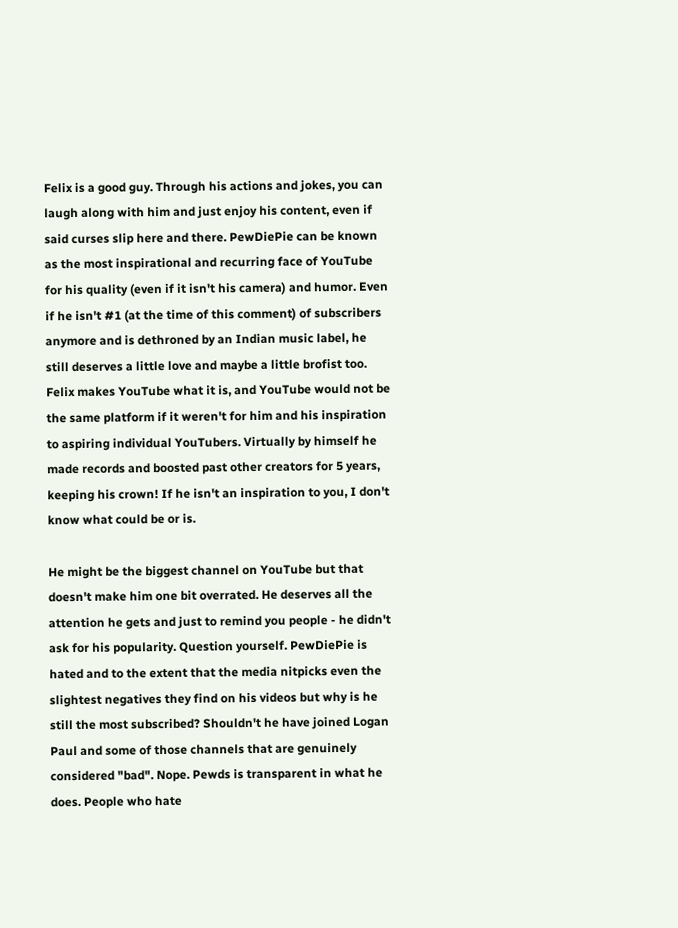Felix is a good guy. Through his actions and jokes, you can laugh along with him and just enjoy his content, even if said curses slip here and there. PewDiePie can be known as the most inspirational and recurring face of YouTube for his quality (even if it isn't his camera) and humor. Even if he isn't #1 (at the time of this comment) of subscribers anymore and is dethroned by an Indian music label, he still deserves a little love and maybe a little brofist too. Felix makes YouTube what it is, and YouTube would not be the same platform if it weren't for him and his inspiration to aspiring individual YouTubers. Virtually by himself he made records and boosted past other creators for 5 years, keeping his crown! If he isn't an inspiration to you, I don't know what could be or is.

He might be the biggest channel on YouTube but that doesn't make him one bit overrated. He deserves all the attention he gets and just to remind you people - he didn't ask for his popularity. Question yourself. PewDiePie is hated and to the extent that the media nitpicks even the slightest negatives they find on his videos but why is he still the most subscribed? Shouldn't he have joined Logan Paul and some of those channels that are genuinely considered "bad". Nope. Pewds is transparent in what he does. People who hate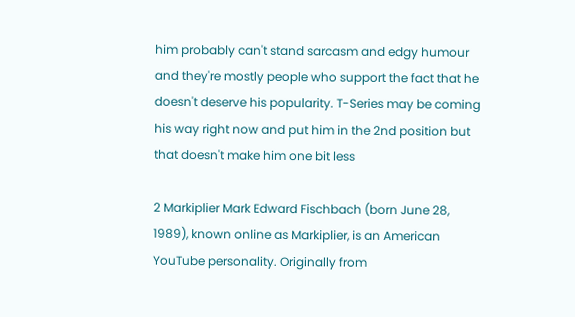him probably can't stand sarcasm and edgy humour and they're mostly people who support the fact that he doesn't deserve his popularity. T-Series may be coming his way right now and put him in the 2nd position but that doesn't make him one bit less

2 Markiplier Mark Edward Fischbach (born June 28, 1989), known online as Markiplier, is an American YouTube personality. Originally from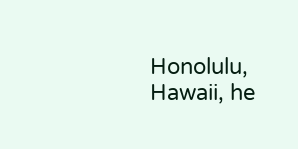Honolulu, Hawaii, he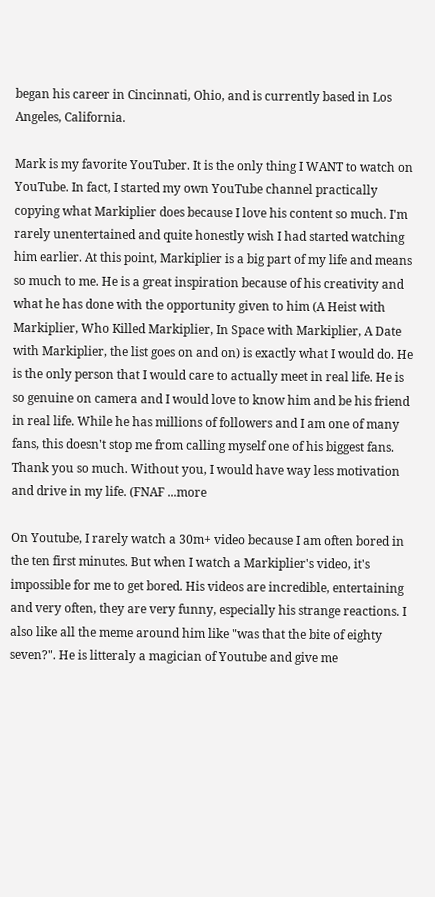began his career in Cincinnati, Ohio, and is currently based in Los Angeles, California.

Mark is my favorite YouTuber. It is the only thing I WANT to watch on YouTube. In fact, I started my own YouTube channel practically copying what Markiplier does because I love his content so much. I'm rarely unentertained and quite honestly wish I had started watching him earlier. At this point, Markiplier is a big part of my life and means so much to me. He is a great inspiration because of his creativity and what he has done with the opportunity given to him (A Heist with Markiplier, Who Killed Markiplier, In Space with Markiplier, A Date with Markiplier, the list goes on and on) is exactly what I would do. He is the only person that I would care to actually meet in real life. He is so genuine on camera and I would love to know him and be his friend in real life. While he has millions of followers and I am one of many fans, this doesn't stop me from calling myself one of his biggest fans. Thank you so much. Without you, I would have way less motivation and drive in my life. (FNAF ...more

On Youtube, I rarely watch a 30m+ video because I am often bored in the ten first minutes. But when I watch a Markiplier's video, it's impossible for me to get bored. His videos are incredible, entertaining and very often, they are very funny, especially his strange reactions. I also like all the meme around him like "was that the bite of eighty seven?". He is litteraly a magician of Youtube and give me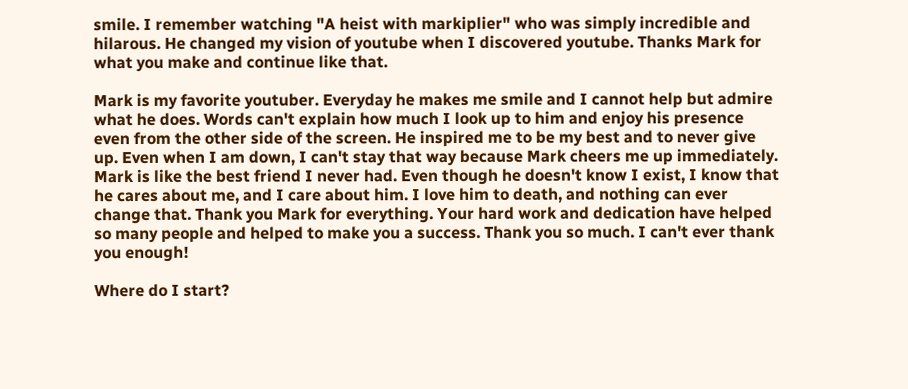smile. I remember watching "A heist with markiplier" who was simply incredible and hilarous. He changed my vision of youtube when I discovered youtube. Thanks Mark for what you make and continue like that.

Mark is my favorite youtuber. Everyday he makes me smile and I cannot help but admire what he does. Words can't explain how much I look up to him and enjoy his presence even from the other side of the screen. He inspired me to be my best and to never give up. Even when I am down, I can't stay that way because Mark cheers me up immediately. Mark is like the best friend I never had. Even though he doesn't know I exist, I know that he cares about me, and I care about him. I love him to death, and nothing can ever change that. Thank you Mark for everything. Your hard work and dedication have helped so many people and helped to make you a success. Thank you so much. I can't ever thank you enough!

Where do I start?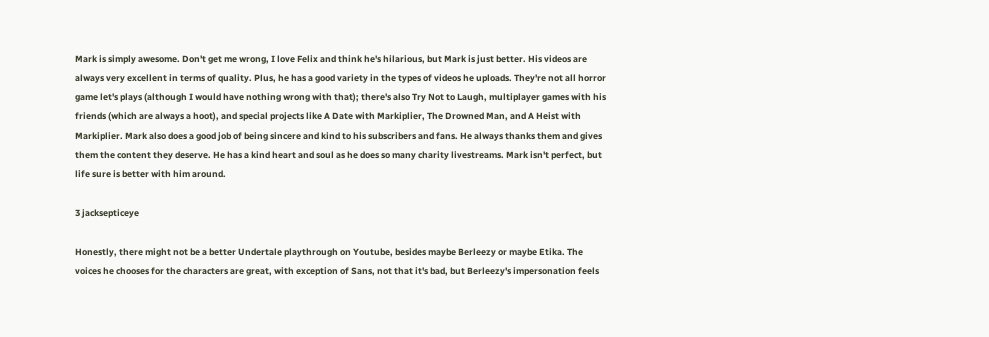Mark is simply awesome. Don't get me wrong, I love Felix and think he's hilarious, but Mark is just better. His videos are always very excellent in terms of quality. Plus, he has a good variety in the types of videos he uploads. They're not all horror game let's plays (although I would have nothing wrong with that); there's also Try Not to Laugh, multiplayer games with his friends (which are always a hoot), and special projects like A Date with Markiplier, The Drowned Man, and A Heist with Markiplier. Mark also does a good job of being sincere and kind to his subscribers and fans. He always thanks them and gives them the content they deserve. He has a kind heart and soul as he does so many charity livestreams. Mark isn't perfect, but life sure is better with him around.

3 jacksepticeye

Honestly, there might not be a better Undertale playthrough on Youtube, besides maybe Berleezy or maybe Etika. The voices he chooses for the characters are great, with exception of Sans, not that it's bad, but Berleezy's impersonation feels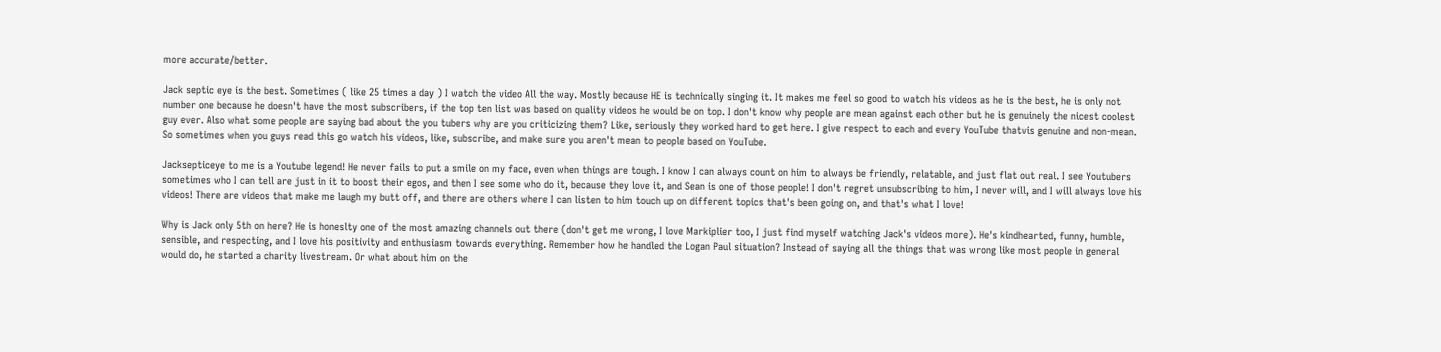more accurate/better.

Jack septic eye is the best. Sometimes ( like 25 times a day ) I watch the video All the way. Mostly because HE is technically singing it. It makes me feel so good to watch his videos as he is the best, he is only not number one because he doesn't have the most subscribers, if the top ten list was based on quality videos he would be on top. I don't know why people are mean against each other but he is genuinely the nicest coolest guy ever. Also what some people are saying bad about the you tubers why are you criticizing them? Like, seriously they worked hard to get here. I give respect to each and every YouTube thatvis genuine and non-mean. So sometimes when you guys read this go watch his videos, like, subscribe, and make sure you aren't mean to people based on YouTube.

Jacksepticeye to me is a Youtube legend! He never fails to put a smile on my face, even when things are tough. I know I can always count on him to always be friendly, relatable, and just flat out real. I see Youtubers sometimes who I can tell are just in it to boost their egos, and then I see some who do it, because they love it, and Sean is one of those people! I don't regret unsubscribing to him, I never will, and I will always love his videos! There are videos that make me laugh my butt off, and there are others where I can listen to him touch up on different topics that's been going on, and that's what I love!

Why is Jack only 5th on here? He is honeslty one of the most amazing channels out there (don't get me wrong, I love Markiplier too, I just find myself watching Jack's videos more). He's kindhearted, funny, humble, sensible, and respecting, and I love his positivity and enthusiasm towards everything. Remember how he handled the Logan Paul situation? Instead of saying all the things that was wrong like most people in general would do, he started a charity livestream. Or what about him on the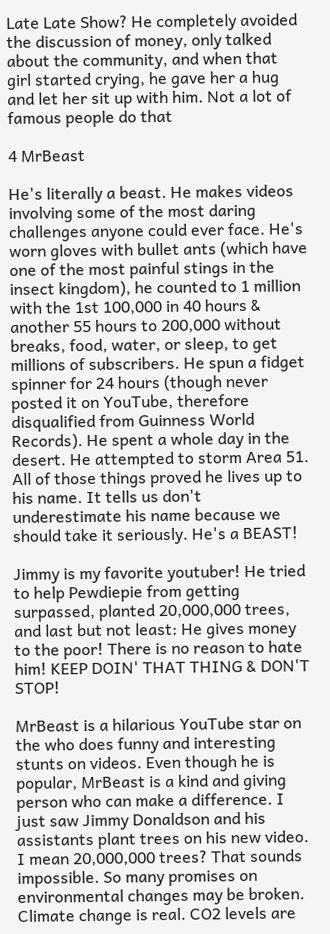Late Late Show? He completely avoided the discussion of money, only talked about the community, and when that girl started crying, he gave her a hug and let her sit up with him. Not a lot of famous people do that

4 MrBeast

He's literally a beast. He makes videos involving some of the most daring challenges anyone could ever face. He's worn gloves with bullet ants (which have one of the most painful stings in the insect kingdom), he counted to 1 million with the 1st 100,000 in 40 hours & another 55 hours to 200,000 without breaks, food, water, or sleep, to get millions of subscribers. He spun a fidget spinner for 24 hours (though never posted it on YouTube, therefore disqualified from Guinness World Records). He spent a whole day in the desert. He attempted to storm Area 51. All of those things proved he lives up to his name. It tells us don't underestimate his name because we should take it seriously. He's a BEAST!

Jimmy is my favorite youtuber! He tried to help Pewdiepie from getting surpassed, planted 20,000,000 trees, and last but not least: He gives money to the poor! There is no reason to hate him! KEEP DOIN' THAT THING & DON'T STOP!

MrBeast is a hilarious YouTube star on the who does funny and interesting stunts on videos. Even though he is popular, MrBeast is a kind and giving person who can make a difference. I just saw Jimmy Donaldson and his assistants plant trees on his new video. I mean 20,000,000 trees? That sounds impossible. So many promises on environmental changes may be broken. Climate change is real. CO2 levels are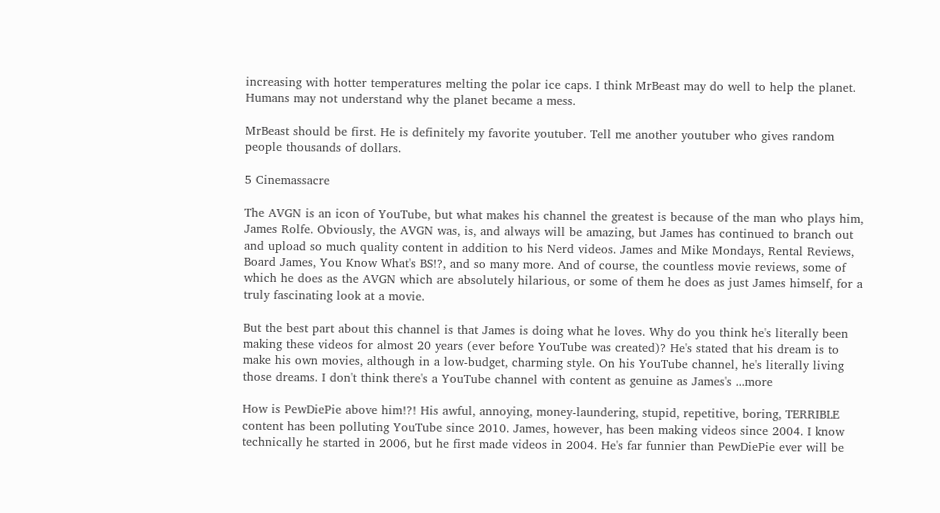increasing with hotter temperatures melting the polar ice caps. I think MrBeast may do well to help the planet. Humans may not understand why the planet became a mess.

MrBeast should be first. He is definitely my favorite youtuber. Tell me another youtuber who gives random people thousands of dollars.

5 Cinemassacre

The AVGN is an icon of YouTube, but what makes his channel the greatest is because of the man who plays him, James Rolfe. Obviously, the AVGN was, is, and always will be amazing, but James has continued to branch out and upload so much quality content in addition to his Nerd videos. James and Mike Mondays, Rental Reviews, Board James, You Know What's BS!?, and so many more. And of course, the countless movie reviews, some of which he does as the AVGN which are absolutely hilarious, or some of them he does as just James himself, for a truly fascinating look at a movie.

But the best part about this channel is that James is doing what he loves. Why do you think he's literally been making these videos for almost 20 years (ever before YouTube was created)? He's stated that his dream is to make his own movies, although in a low-budget, charming style. On his YouTube channel, he's literally living those dreams. I don't think there's a YouTube channel with content as genuine as James's ...more

How is PewDiePie above him!?! His awful, annoying, money-laundering, stupid, repetitive, boring, TERRIBLE content has been polluting YouTube since 2010. James, however, has been making videos since 2004. I know technically he started in 2006, but he first made videos in 2004. He's far funnier than PewDiePie ever will be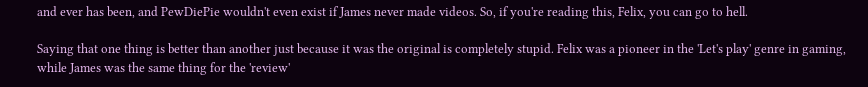and ever has been, and PewDiePie wouldn't even exist if James never made videos. So, if you're reading this, Felix, you can go to hell.

Saying that one thing is better than another just because it was the original is completely stupid. Felix was a pioneer in the 'Let's play' genre in gaming, while James was the same thing for the 'review'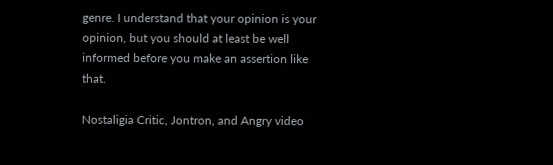genre. I understand that your opinion is your opinion, but you should at least be well informed before you make an assertion like that.

Nostaligia Critic, Jontron, and Angry video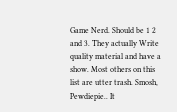Game Nerd. Should be 1 2 and 3. They actually Write quality material and have a show. Most others on this list are utter trash. Smosh, Pewdiepie.. It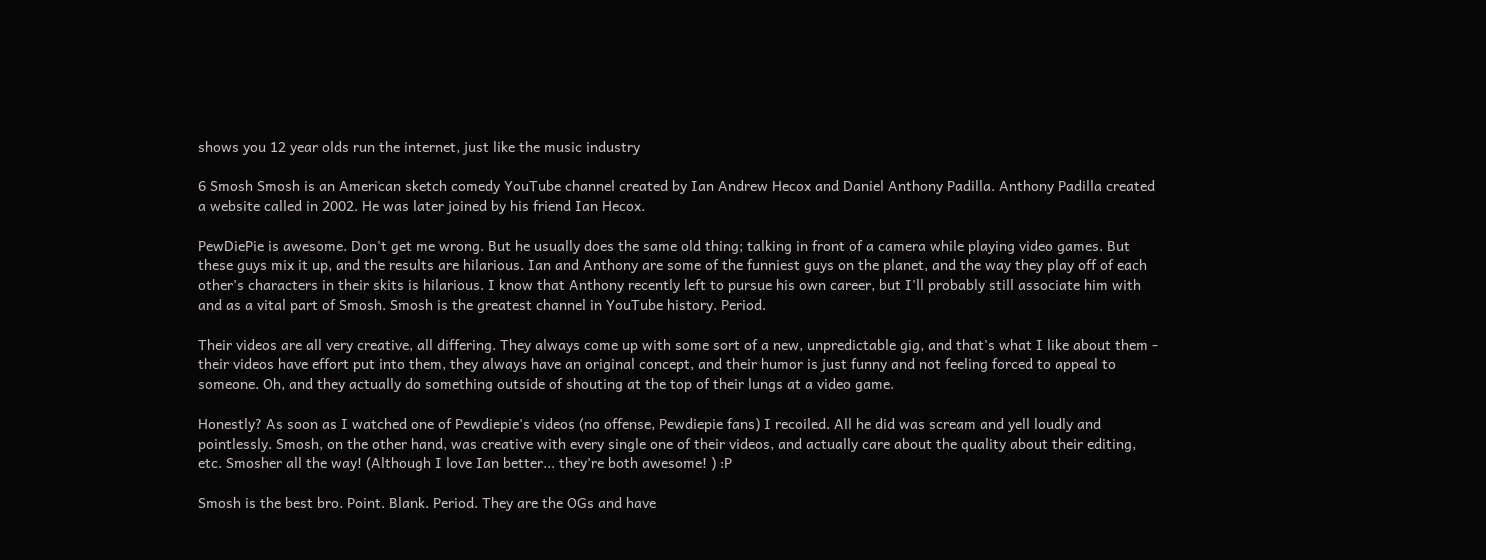shows you 12 year olds run the internet, just like the music industry

6 Smosh Smosh is an American sketch comedy YouTube channel created by Ian Andrew Hecox and Daniel Anthony Padilla. Anthony Padilla created a website called in 2002. He was later joined by his friend Ian Hecox.

PewDiePie is awesome. Don't get me wrong. But he usually does the same old thing; talking in front of a camera while playing video games. But these guys mix it up, and the results are hilarious. Ian and Anthony are some of the funniest guys on the planet, and the way they play off of each other's characters in their skits is hilarious. I know that Anthony recently left to pursue his own career, but I'll probably still associate him with and as a vital part of Smosh. Smosh is the greatest channel in YouTube history. Period.

Their videos are all very creative, all differing. They always come up with some sort of a new, unpredictable gig, and that's what I like about them - their videos have effort put into them, they always have an original concept, and their humor is just funny and not feeling forced to appeal to someone. Oh, and they actually do something outside of shouting at the top of their lungs at a video game.

Honestly? As soon as I watched one of Pewdiepie's videos (no offense, Pewdiepie fans) I recoiled. All he did was scream and yell loudly and pointlessly. Smosh, on the other hand, was creative with every single one of their videos, and actually care about the quality about their editing, etc. Smosher all the way! (Although I love Ian better... they're both awesome! ) :P

Smosh is the best bro. Point. Blank. Period. They are the OGs and have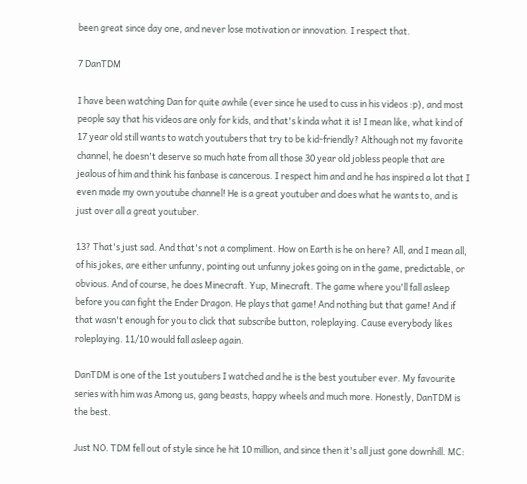been great since day one, and never lose motivation or innovation. I respect that.

7 DanTDM

I have been watching Dan for quite awhile (ever since he used to cuss in his videos :p), and most people say that his videos are only for kids, and that's kinda what it is! I mean like, what kind of 17 year old still wants to watch youtubers that try to be kid-friendly? Although not my favorite channel, he doesn't deserve so much hate from all those 30 year old jobless people that are jealous of him and think his fanbase is cancerous. I respect him and and he has inspired a lot that I even made my own youtube channel! He is a great youtuber and does what he wants to, and is just over all a great youtuber.

13? That's just sad. And that's not a compliment. How on Earth is he on here? All, and I mean all, of his jokes, are either unfunny, pointing out unfunny jokes going on in the game, predictable, or obvious. And of course, he does Minecraft. Yup, Minecraft. The game where you'll fall asleep before you can fight the Ender Dragon. He plays that game! And nothing but that game! And if that wasn't enough for you to click that subscribe button, roleplaying. Cause everybody likes roleplaying. 11/10 would fall asleep again.

DanTDM is one of the 1st youtubers I watched and he is the best youtuber ever. My favourite series with him was Among us, gang beasts, happy wheels and much more. Honestly, DanTDM is the best.

Just NO. TDM fell out of style since he hit 10 million, and since then it's all just gone downhill. MC: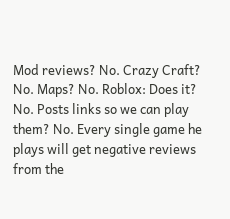Mod reviews? No. Crazy Craft? No. Maps? No. Roblox: Does it? No. Posts links so we can play them? No. Every single game he plays will get negative reviews from the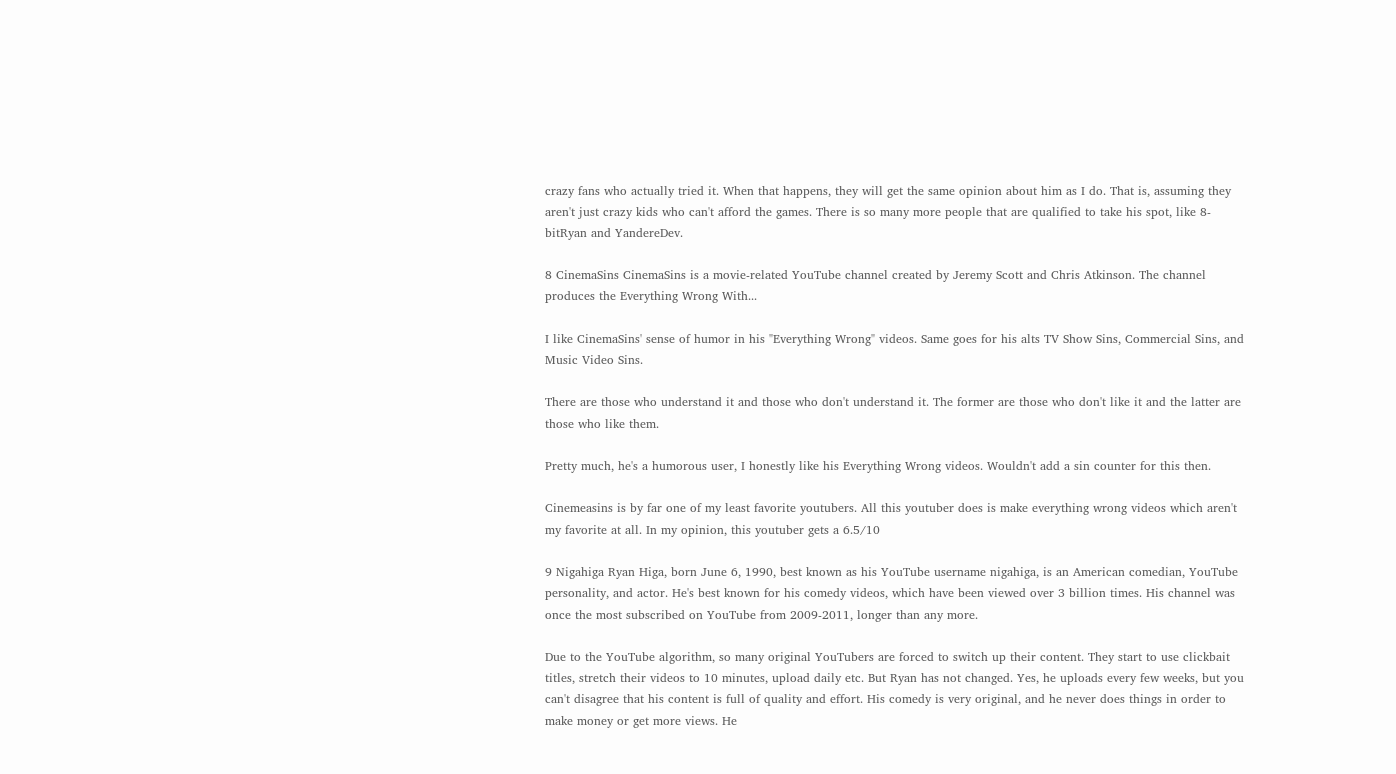crazy fans who actually tried it. When that happens, they will get the same opinion about him as I do. That is, assuming they aren't just crazy kids who can't afford the games. There is so many more people that are qualified to take his spot, like 8-bitRyan and YandereDev.

8 CinemaSins CinemaSins is a movie-related YouTube channel created by Jeremy Scott and Chris Atkinson. The channel produces the Everything Wrong With...

I like CinemaSins' sense of humor in his "Everything Wrong" videos. Same goes for his alts TV Show Sins, Commercial Sins, and Music Video Sins.

There are those who understand it and those who don't understand it. The former are those who don't like it and the latter are those who like them.

Pretty much, he's a humorous user, I honestly like his Everything Wrong videos. Wouldn't add a sin counter for this then.

Cinemeasins is by far one of my least favorite youtubers. All this youtuber does is make everything wrong videos which aren't my favorite at all. In my opinion, this youtuber gets a 6.5/10

9 Nigahiga Ryan Higa, born June 6, 1990, best known as his YouTube username nigahiga, is an American comedian, YouTube personality, and actor. He's best known for his comedy videos, which have been viewed over 3 billion times. His channel was once the most subscribed on YouTube from 2009-2011, longer than any more.

Due to the YouTube algorithm, so many original YouTubers are forced to switch up their content. They start to use clickbait titles, stretch their videos to 10 minutes, upload daily etc. But Ryan has not changed. Yes, he uploads every few weeks, but you can't disagree that his content is full of quality and effort. His comedy is very original, and he never does things in order to make money or get more views. He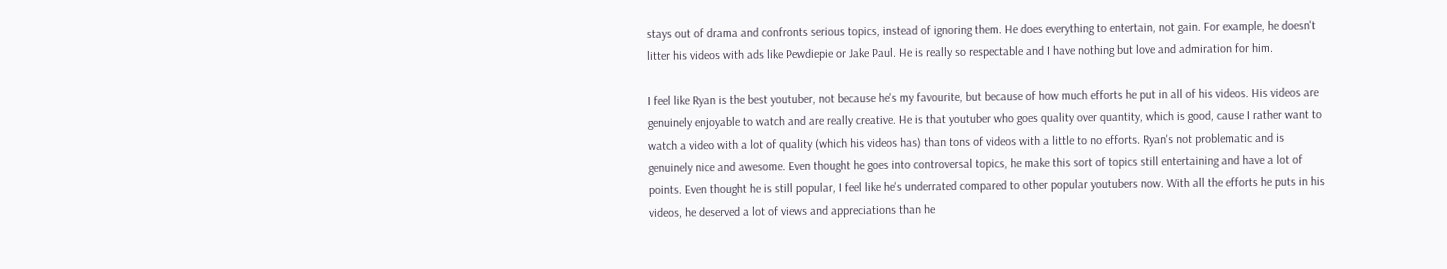stays out of drama and confronts serious topics, instead of ignoring them. He does everything to entertain, not gain. For example, he doesn't litter his videos with ads like Pewdiepie or Jake Paul. He is really so respectable and I have nothing but love and admiration for him.

I feel like Ryan is the best youtuber, not because he's my favourite, but because of how much efforts he put in all of his videos. His videos are genuinely enjoyable to watch and are really creative. He is that youtuber who goes quality over quantity, which is good, cause I rather want to watch a video with a lot of quality (which his videos has) than tons of videos with a little to no efforts. Ryan's not problematic and is genuinely nice and awesome. Even thought he goes into controversal topics, he make this sort of topics still entertaining and have a lot of points. Even thought he is still popular, I feel like he's underrated compared to other popular youtubers now. With all the efforts he puts in his videos, he deserved a lot of views and appreciations than he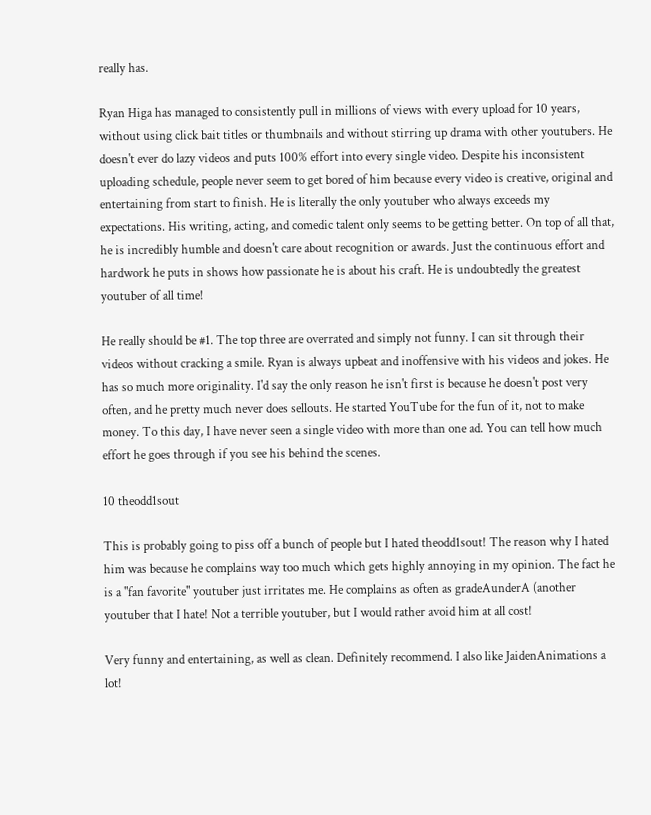really has.

Ryan Higa has managed to consistently pull in millions of views with every upload for 10 years, without using click bait titles or thumbnails and without stirring up drama with other youtubers. He doesn't ever do lazy videos and puts 100% effort into every single video. Despite his inconsistent uploading schedule, people never seem to get bored of him because every video is creative, original and entertaining from start to finish. He is literally the only youtuber who always exceeds my expectations. His writing, acting, and comedic talent only seems to be getting better. On top of all that, he is incredibly humble and doesn't care about recognition or awards. Just the continuous effort and hardwork he puts in shows how passionate he is about his craft. He is undoubtedly the greatest youtuber of all time!

He really should be #1. The top three are overrated and simply not funny. I can sit through their videos without cracking a smile. Ryan is always upbeat and inoffensive with his videos and jokes. He has so much more originality. I'd say the only reason he isn't first is because he doesn't post very often, and he pretty much never does sellouts. He started YouTube for the fun of it, not to make money. To this day, I have never seen a single video with more than one ad. You can tell how much effort he goes through if you see his behind the scenes.

10 theodd1sout

This is probably going to piss off a bunch of people but I hated theodd1sout! The reason why I hated him was because he complains way too much which gets highly annoying in my opinion. The fact he is a "fan favorite" youtuber just irritates me. He complains as often as gradeAunderA (another youtuber that I hate! Not a terrible youtuber, but I would rather avoid him at all cost!

Very funny and entertaining, as well as clean. Definitely recommend. I also like JaidenAnimations a lot!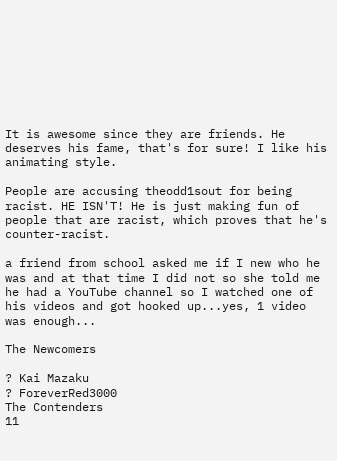It is awesome since they are friends. He deserves his fame, that's for sure! I like his animating style.

People are accusing theodd1sout for being racist. HE ISN'T! He is just making fun of people that are racist, which proves that he's counter-racist.

a friend from school asked me if I new who he was and at that time I did not so she told me he had a YouTube channel so I watched one of his videos and got hooked up...yes, 1 video was enough...

The Newcomers

? Kai Mazaku
? ForeverRed3000
The Contenders
11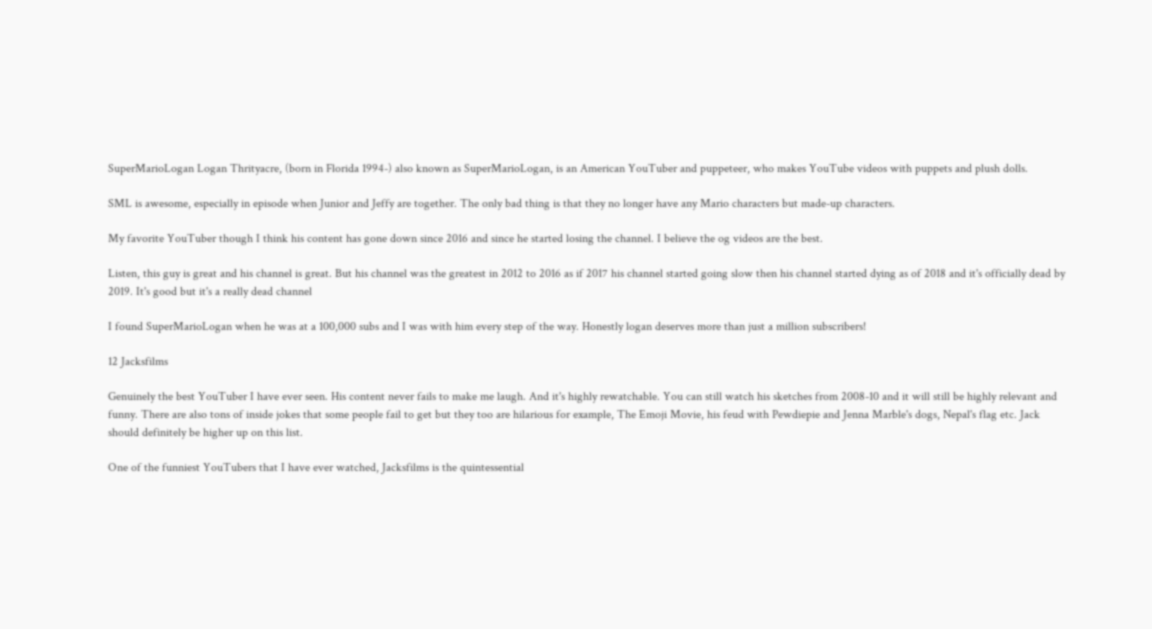SuperMarioLogan Logan Thrityacre, (born in Florida 1994-) also known as SuperMarioLogan, is an American YouTuber and puppeteer, who makes YouTube videos with puppets and plush dolls.

SML is awesome, especially in episode when Junior and Jeffy are together. The only bad thing is that they no longer have any Mario characters but made-up characters.

My favorite YouTuber though I think his content has gone down since 2016 and since he started losing the channel. I believe the og videos are the best.

Listen, this guy is great and his channel is great. But his channel was the greatest in 2012 to 2016 as if 2017 his channel started going slow then his channel started dying as of 2018 and it's officially dead by 2019. It's good but it's a really dead channel

I found SuperMarioLogan when he was at a 100,000 subs and I was with him every step of the way. Honestly logan deserves more than just a million subscribers!

12 Jacksfilms

Genuinely the best YouTuber I have ever seen. His content never fails to make me laugh. And it's highly rewatchable. You can still watch his sketches from 2008-10 and it will still be highly relevant and funny. There are also tons of inside jokes that some people fail to get but they too are hilarious for example, The Emoji Movie, his feud with Pewdiepie and Jenna Marble's dogs, Nepal's flag etc. Jack should definitely be higher up on this list.

One of the funniest YouTubers that I have ever watched, Jacksfilms is the quintessential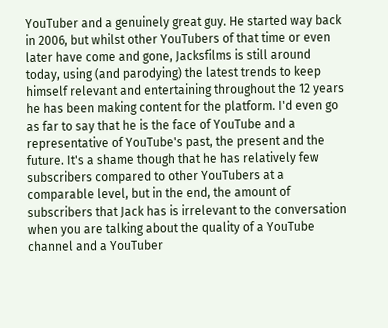YouTuber and a genuinely great guy. He started way back in 2006, but whilst other YouTubers of that time or even later have come and gone, Jacksfilms is still around today, using (and parodying) the latest trends to keep himself relevant and entertaining throughout the 12 years he has been making content for the platform. I'd even go as far to say that he is the face of YouTube and a representative of YouTube's past, the present and the future. It's a shame though that he has relatively few subscribers compared to other YouTubers at a comparable level, but in the end, the amount of subscribers that Jack has is irrelevant to the conversation when you are talking about the quality of a YouTube channel and a YouTuber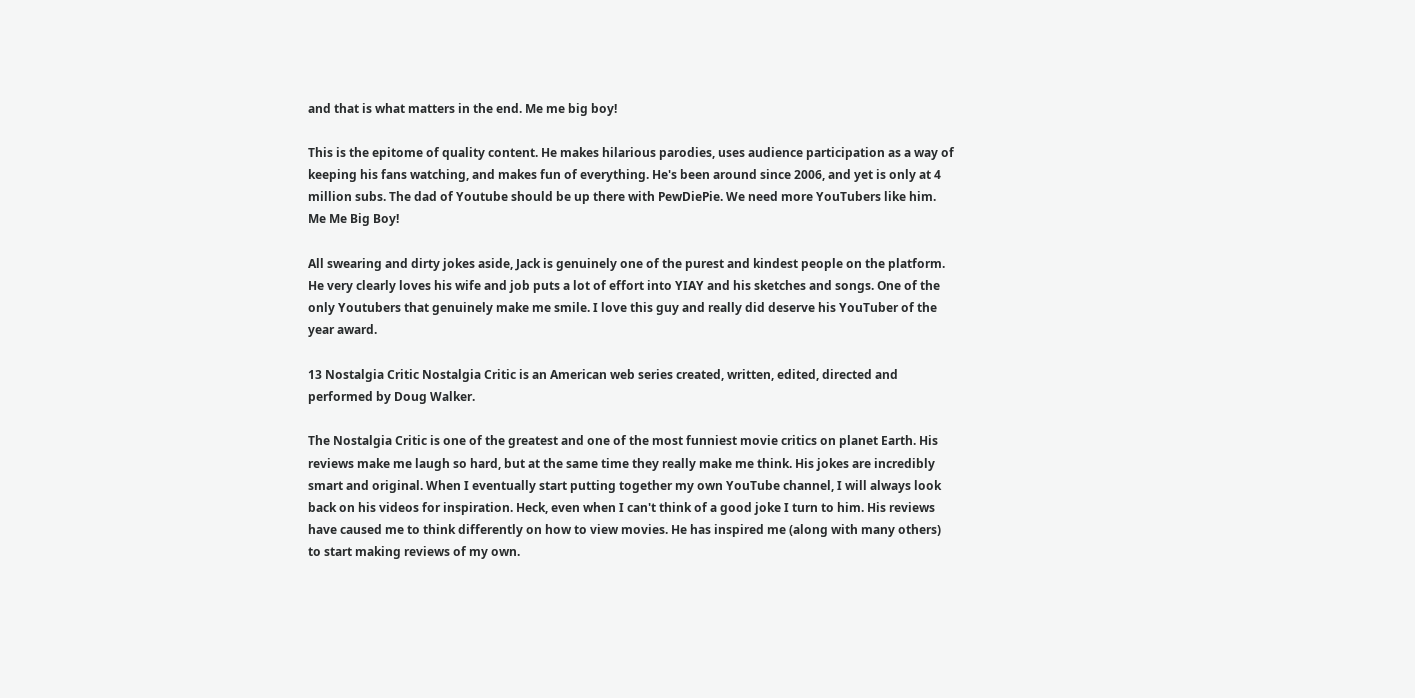and that is what matters in the end. Me me big boy!

This is the epitome of quality content. He makes hilarious parodies, uses audience participation as a way of keeping his fans watching, and makes fun of everything. He's been around since 2006, and yet is only at 4 million subs. The dad of Youtube should be up there with PewDiePie. We need more YouTubers like him. Me Me Big Boy!

All swearing and dirty jokes aside, Jack is genuinely one of the purest and kindest people on the platform. He very clearly loves his wife and job puts a lot of effort into YIAY and his sketches and songs. One of the only Youtubers that genuinely make me smile. I love this guy and really did deserve his YouTuber of the year award.

13 Nostalgia Critic Nostalgia Critic is an American web series created, written, edited, directed and performed by Doug Walker.

The Nostalgia Critic is one of the greatest and one of the most funniest movie critics on planet Earth. His reviews make me laugh so hard, but at the same time they really make me think. His jokes are incredibly smart and original. When I eventually start putting together my own YouTube channel, I will always look back on his videos for inspiration. Heck, even when I can't think of a good joke I turn to him. His reviews have caused me to think differently on how to view movies. He has inspired me (along with many others) to start making reviews of my own.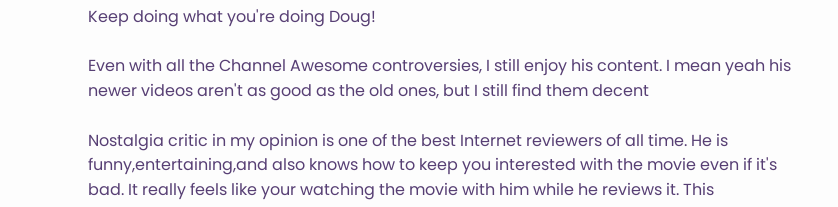Keep doing what you're doing Doug!

Even with all the Channel Awesome controversies, I still enjoy his content. I mean yeah his newer videos aren't as good as the old ones, but I still find them decent

Nostalgia critic in my opinion is one of the best Internet reviewers of all time. He is funny,entertaining,and also knows how to keep you interested with the movie even if it's bad. It really feels like your watching the movie with him while he reviews it. This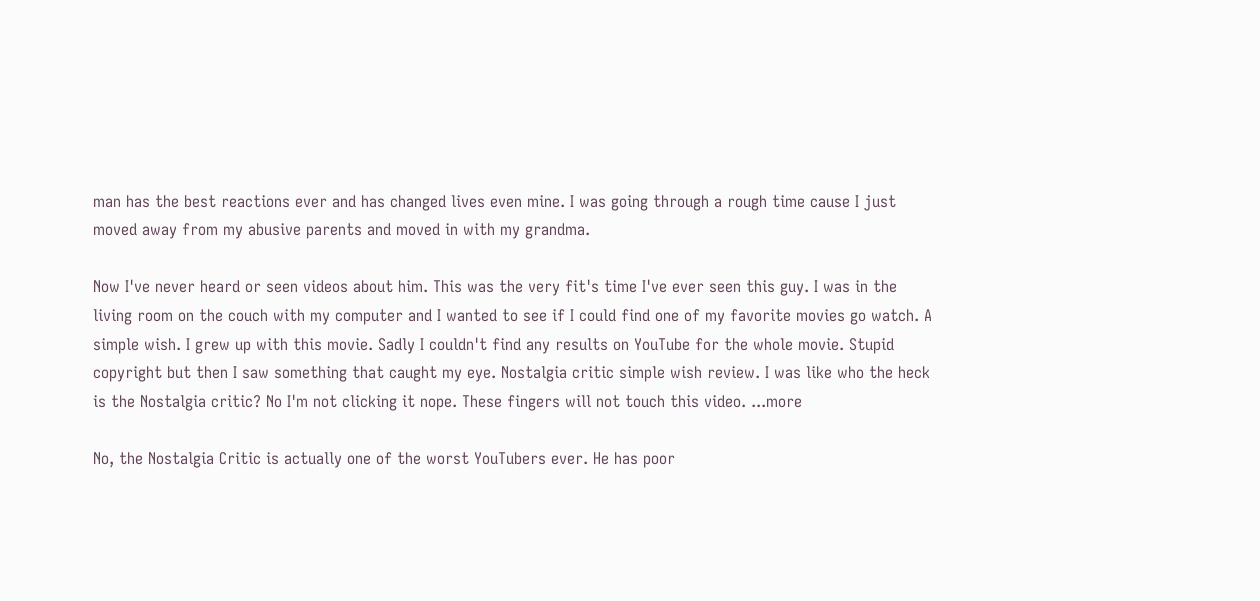man has the best reactions ever and has changed lives even mine. I was going through a rough time cause I just moved away from my abusive parents and moved in with my grandma.

Now I've never heard or seen videos about him. This was the very fit's time I've ever seen this guy. I was in the living room on the couch with my computer and I wanted to see if I could find one of my favorite movies go watch. A simple wish. I grew up with this movie. Sadly I couldn't find any results on YouTube for the whole movie. Stupid copyright but then I saw something that caught my eye. Nostalgia critic simple wish review. I was like who the heck is the Nostalgia critic? No I'm not clicking it nope. These fingers will not touch this video. ...more

No, the Nostalgia Critic is actually one of the worst YouTubers ever. He has poor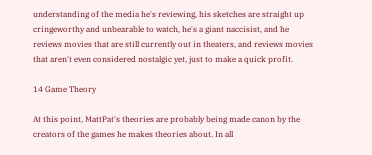understanding of the media he's reviewing, his sketches are straight up cringeworthy and unbearable to watch, he's a giant naccisist, and he reviews movies that are still currently out in theaters, and reviews movies that aren't even considered nostalgic yet, just to make a quick profit.

14 Game Theory

At this point, MattPat's theories are probably being made canon by the creators of the games he makes theories about. In all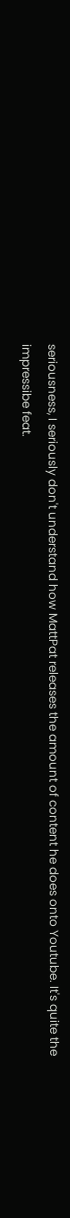seriousness, I seriously don't understand how MattPat releases the amount of content he does onto Youtube. It's quite the impressibe feat.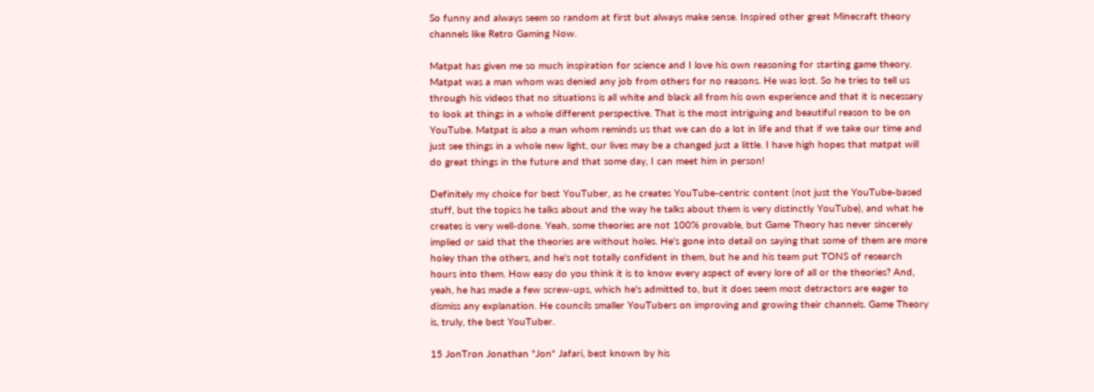So funny and always seem so random at first but always make sense. Inspired other great Minecraft theory channels like Retro Gaming Now.

Matpat has given me so much inspiration for science and I love his own reasoning for starting game theory. Matpat was a man whom was denied any job from others for no reasons. He was lost. So he tries to tell us through his videos that no situations is all white and black all from his own experience and that it is necessary to look at things in a whole different perspective. That is the most intriguing and beautiful reason to be on YouTube. Matpat is also a man whom reminds us that we can do a lot in life and that if we take our time and just see things in a whole new light, our lives may be a changed just a little. I have high hopes that matpat will do great things in the future and that some day, I can meet him in person!

Definitely my choice for best YouTuber, as he creates YouTube-centric content (not just the YouTube-based stuff, but the topics he talks about and the way he talks about them is very distinctly YouTube), and what he creates is very well-done. Yeah, some theories are not 100% provable, but Game Theory has never sincerely implied or said that the theories are without holes. He's gone into detail on saying that some of them are more holey than the others, and he's not totally confident in them, but he and his team put TONS of research hours into them. How easy do you think it is to know every aspect of every lore of all or the theories? And, yeah, he has made a few screw-ups, which he's admitted to, but it does seem most detractors are eager to dismiss any explanation. He councils smaller YouTubers on improving and growing their channels. Game Theory is, truly, the best YouTuber.

15 JonTron Jonathan "Jon" Jafari, best known by his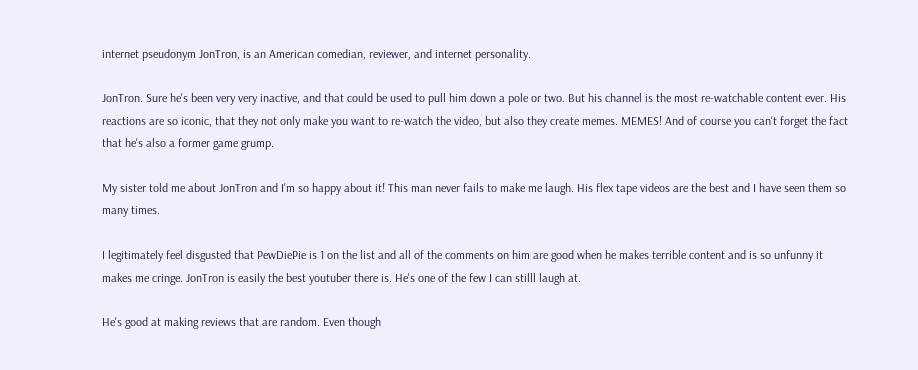internet pseudonym JonTron, is an American comedian, reviewer, and internet personality.

JonTron. Sure he's been very very inactive, and that could be used to pull him down a pole or two. But his channel is the most re-watchable content ever. His reactions are so iconic, that they not only make you want to re-watch the video, but also they create memes. MEMES! And of course you can't forget the fact that he's also a former game grump.

My sister told me about JonTron and I'm so happy about it! This man never fails to make me laugh. His flex tape videos are the best and I have seen them so many times.

I legitimately feel disgusted that PewDiePie is 1 on the list and all of the comments on him are good when he makes terrible content and is so unfunny it makes me cringe. JonTron is easily the best youtuber there is. He's one of the few I can stilll laugh at.

He's good at making reviews that are random. Even though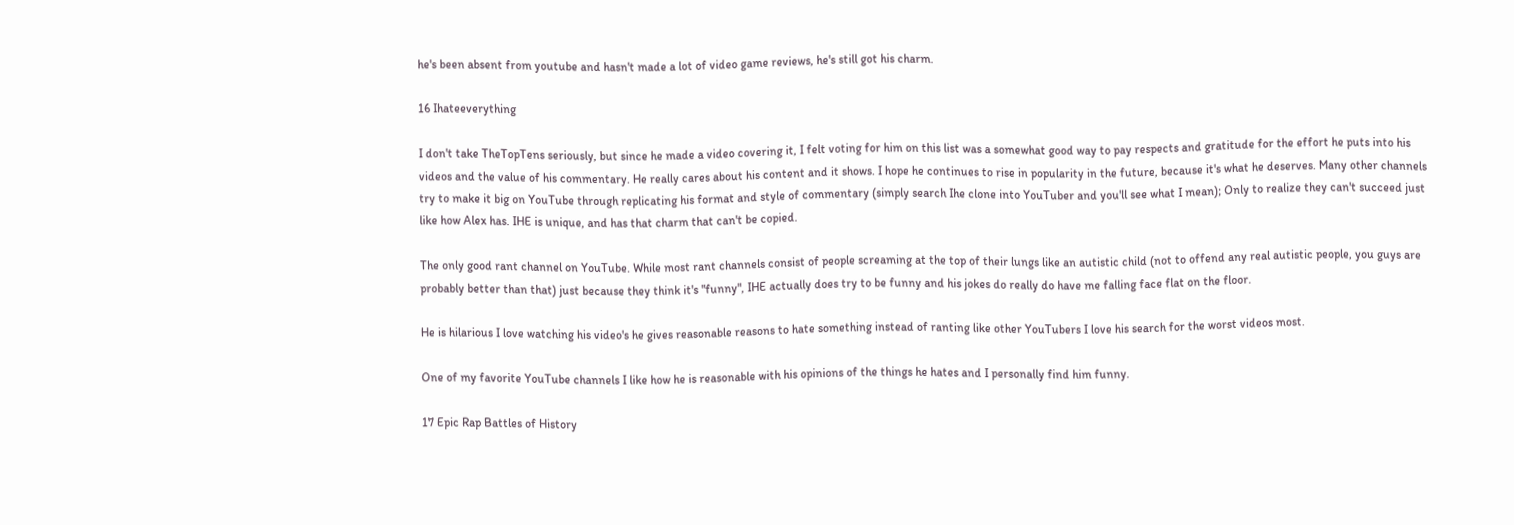he's been absent from youtube and hasn't made a lot of video game reviews, he's still got his charm.

16 Ihateeverything

I don't take TheTopTens seriously, but since he made a video covering it, I felt voting for him on this list was a somewhat good way to pay respects and gratitude for the effort he puts into his videos and the value of his commentary. He really cares about his content and it shows. I hope he continues to rise in popularity in the future, because it's what he deserves. Many other channels try to make it big on YouTube through replicating his format and style of commentary (simply search Ihe clone into YouTuber and you'll see what I mean); Only to realize they can't succeed just like how Alex has. IHE is unique, and has that charm that can't be copied.

The only good rant channel on YouTube. While most rant channels consist of people screaming at the top of their lungs like an autistic child (not to offend any real autistic people, you guys are probably better than that) just because they think it's "funny", IHE actually does try to be funny and his jokes do really do have me falling face flat on the floor.

He is hilarious I love watching his video's he gives reasonable reasons to hate something instead of ranting like other YouTubers I love his search for the worst videos most.

One of my favorite YouTube channels I like how he is reasonable with his opinions of the things he hates and I personally find him funny.

17 Epic Rap Battles of History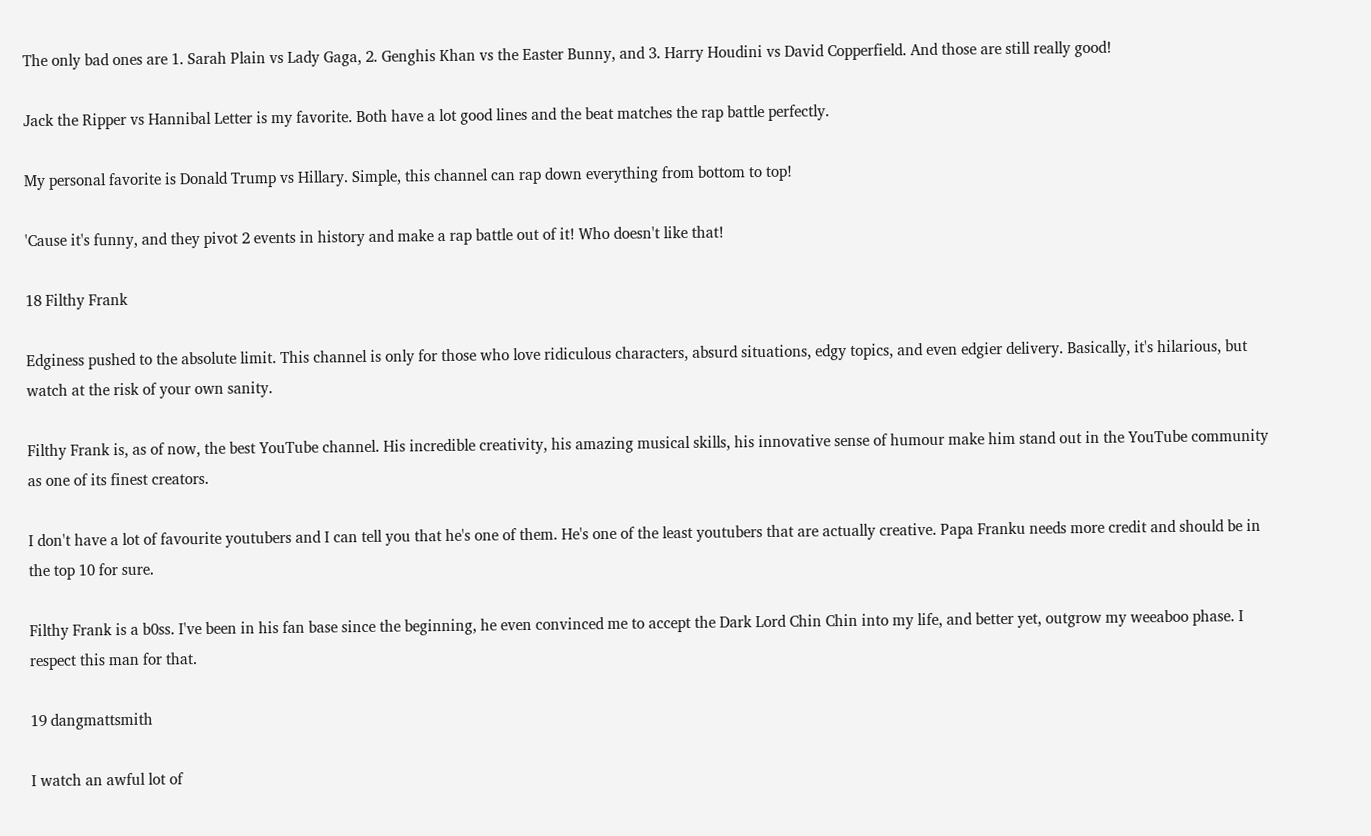The only bad ones are 1. Sarah Plain vs Lady Gaga, 2. Genghis Khan vs the Easter Bunny, and 3. Harry Houdini vs David Copperfield. And those are still really good!

Jack the Ripper vs Hannibal Letter is my favorite. Both have a lot good lines and the beat matches the rap battle perfectly.

My personal favorite is Donald Trump vs Hillary. Simple, this channel can rap down everything from bottom to top!

'Cause it's funny, and they pivot 2 events in history and make a rap battle out of it! Who doesn't like that!

18 Filthy Frank

Edginess pushed to the absolute limit. This channel is only for those who love ridiculous characters, absurd situations, edgy topics, and even edgier delivery. Basically, it's hilarious, but watch at the risk of your own sanity.

Filthy Frank is, as of now, the best YouTube channel. His incredible creativity, his amazing musical skills, his innovative sense of humour make him stand out in the YouTube community as one of its finest creators.

I don't have a lot of favourite youtubers and I can tell you that he's one of them. He's one of the least youtubers that are actually creative. Papa Franku needs more credit and should be in the top 10 for sure.

Filthy Frank is a b0ss. I've been in his fan base since the beginning, he even convinced me to accept the Dark Lord Chin Chin into my life, and better yet, outgrow my weeaboo phase. I respect this man for that.

19 dangmattsmith

I watch an awful lot of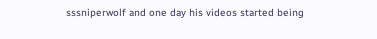sssniperwolf and one day his videos started being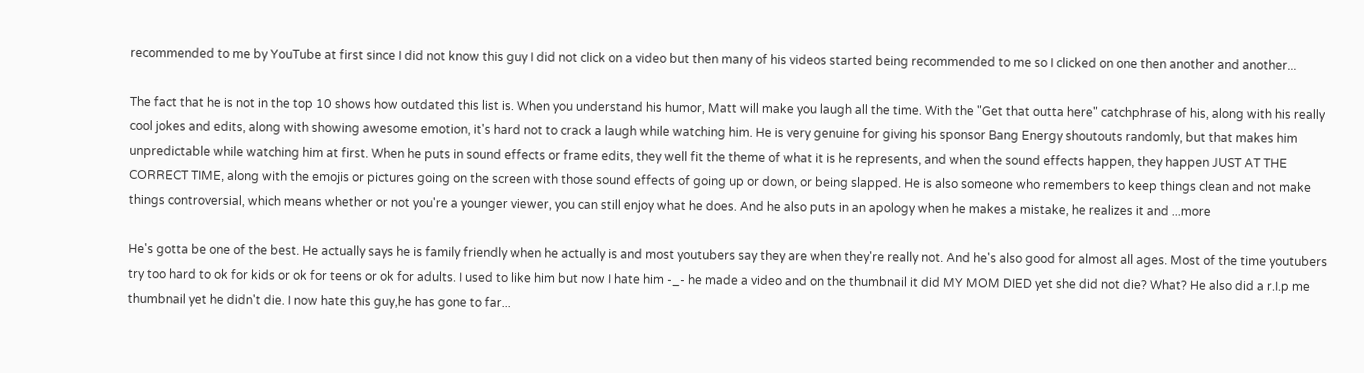recommended to me by YouTube at first since I did not know this guy I did not click on a video but then many of his videos started being recommended to me so I clicked on one then another and another...

The fact that he is not in the top 10 shows how outdated this list is. When you understand his humor, Matt will make you laugh all the time. With the "Get that outta here" catchphrase of his, along with his really cool jokes and edits, along with showing awesome emotion, it's hard not to crack a laugh while watching him. He is very genuine for giving his sponsor Bang Energy shoutouts randomly, but that makes him unpredictable while watching him at first. When he puts in sound effects or frame edits, they well fit the theme of what it is he represents, and when the sound effects happen, they happen JUST AT THE CORRECT TIME, along with the emojis or pictures going on the screen with those sound effects of going up or down, or being slapped. He is also someone who remembers to keep things clean and not make things controversial, which means whether or not you're a younger viewer, you can still enjoy what he does. And he also puts in an apology when he makes a mistake, he realizes it and ...more

He's gotta be one of the best. He actually says he is family friendly when he actually is and most youtubers say they are when they're really not. And he's also good for almost all ages. Most of the time youtubers try too hard to ok for kids or ok for teens or ok for adults. I used to like him but now I hate him -_- he made a video and on the thumbnail it did MY MOM DIED yet she did not die? What? He also did a r.I.p me thumbnail yet he didn't die. I now hate this guy,he has gone to far...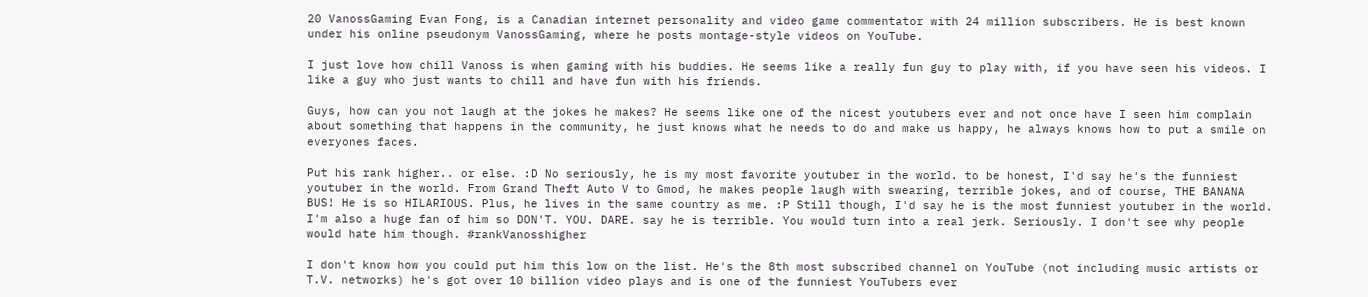20 VanossGaming Evan Fong, is a Canadian internet personality and video game commentator with 24 million subscribers. He is best known under his online pseudonym VanossGaming, where he posts montage-style videos on YouTube.

I just love how chill Vanoss is when gaming with his buddies. He seems like a really fun guy to play with, if you have seen his videos. I like a guy who just wants to chill and have fun with his friends.

Guys, how can you not laugh at the jokes he makes? He seems like one of the nicest youtubers ever and not once have I seen him complain about something that happens in the community, he just knows what he needs to do and make us happy, he always knows how to put a smile on everyones faces.

Put his rank higher.. or else. :D No seriously, he is my most favorite youtuber in the world. to be honest, I'd say he's the funniest youtuber in the world. From Grand Theft Auto V to Gmod, he makes people laugh with swearing, terrible jokes, and of course, THE BANANA BUS! He is so HILARIOUS. Plus, he lives in the same country as me. :P Still though, I'd say he is the most funniest youtuber in the world. I'm also a huge fan of him so DON'T. YOU. DARE. say he is terrible. You would turn into a real jerk. Seriously. I don't see why people would hate him though. #rankVanosshigher

I don't know how you could put him this low on the list. He's the 8th most subscribed channel on YouTube (not including music artists or T.V. networks) he's got over 10 billion video plays and is one of the funniest YouTubers ever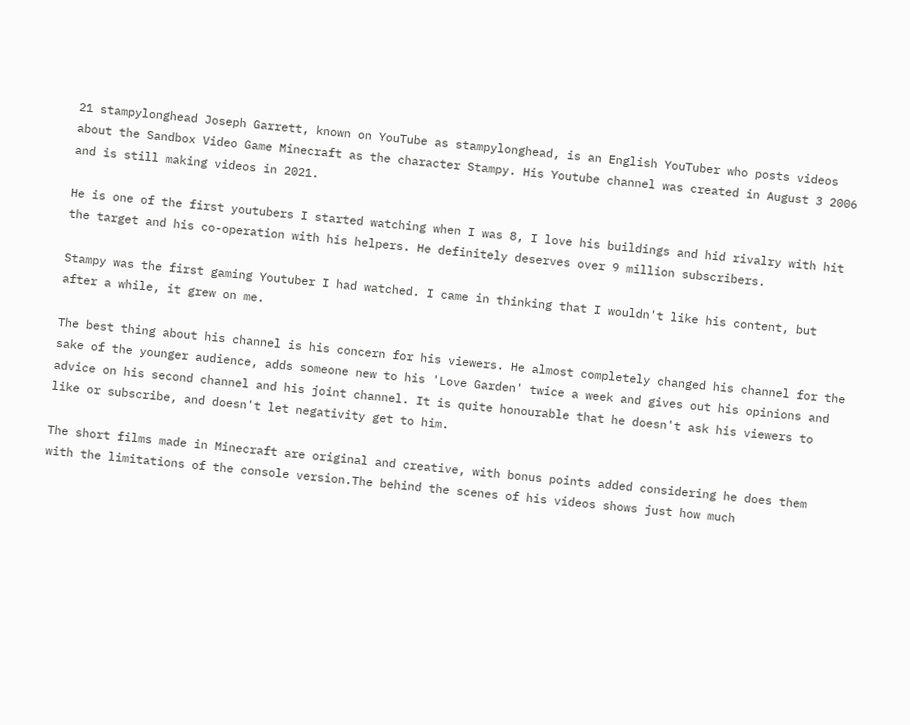21 stampylonghead Joseph Garrett, known on YouTube as stampylonghead, is an English YouTuber who posts videos about the Sandbox Video Game Minecraft as the character Stampy. His Youtube channel was created in August 3 2006 and is still making videos in 2021.

He is one of the first youtubers I started watching when I was 8, I love his buildings and hid rivalry with hit the target and his co-operation with his helpers. He definitely deserves over 9 million subscribers.

Stampy was the first gaming Youtuber I had watched. I came in thinking that I wouldn't like his content, but after a while, it grew on me.

The best thing about his channel is his concern for his viewers. He almost completely changed his channel for the sake of the younger audience, adds someone new to his 'Love Garden' twice a week and gives out his opinions and advice on his second channel and his joint channel. It is quite honourable that he doesn't ask his viewers to like or subscribe, and doesn't let negativity get to him.

The short films made in Minecraft are original and creative, with bonus points added considering he does them with the limitations of the console version.The behind the scenes of his videos shows just how much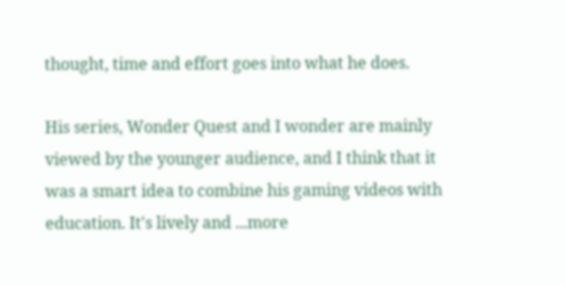thought, time and effort goes into what he does.

His series, Wonder Quest and I wonder are mainly viewed by the younger audience, and I think that it was a smart idea to combine his gaming videos with education. It's lively and ...more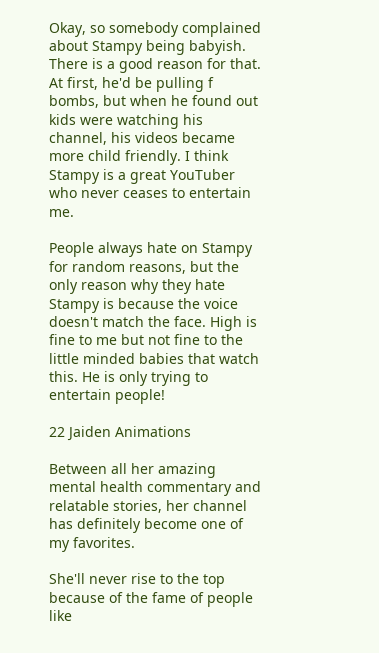Okay, so somebody complained about Stampy being babyish. There is a good reason for that. At first, he'd be pulling f bombs, but when he found out kids were watching his channel, his videos became more child friendly. I think Stampy is a great YouTuber who never ceases to entertain me.

People always hate on Stampy for random reasons, but the only reason why they hate Stampy is because the voice doesn't match the face. High is fine to me but not fine to the little minded babies that watch this. He is only trying to entertain people!

22 Jaiden Animations

Between all her amazing mental health commentary and relatable stories, her channel has definitely become one of my favorites.

She'll never rise to the top because of the fame of people like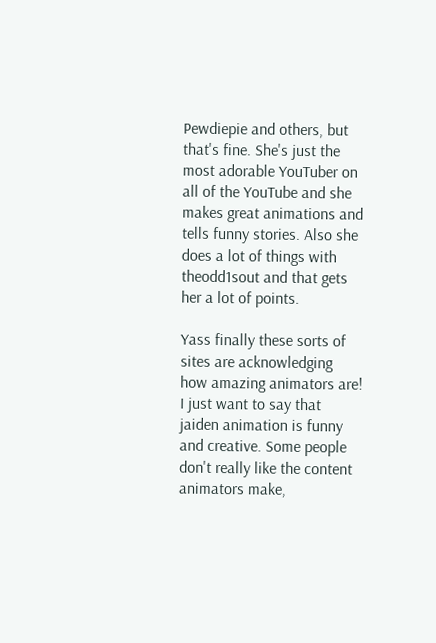Pewdiepie and others, but that's fine. She's just the most adorable YouTuber on all of the YouTube and she makes great animations and tells funny stories. Also she does a lot of things with theodd1sout and that gets her a lot of points.

Yass finally these sorts of sites are acknowledging how amazing animators are! I just want to say that jaiden animation is funny and creative. Some people don't really like the content animators make,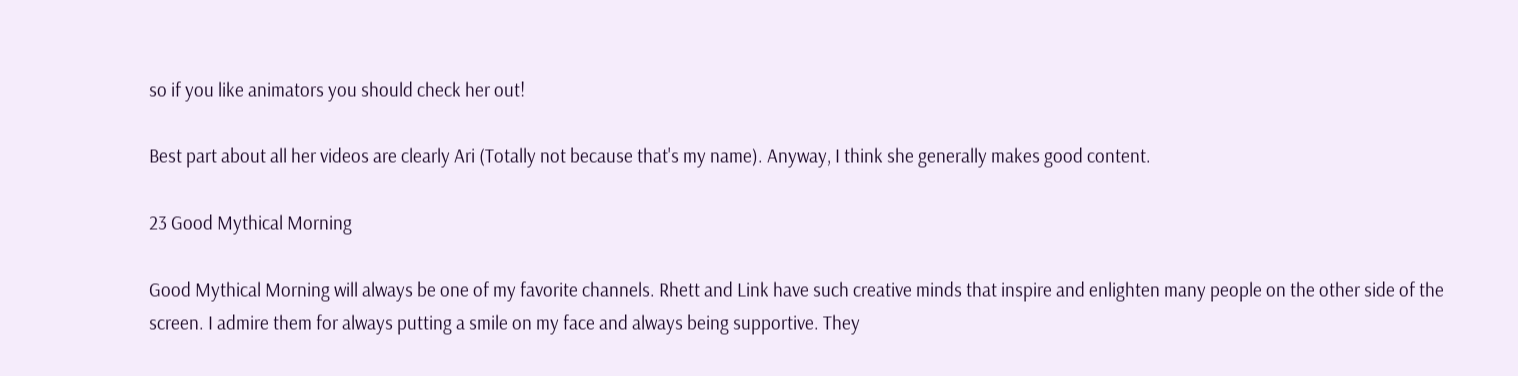so if you like animators you should check her out!

Best part about all her videos are clearly Ari (Totally not because that's my name). Anyway, I think she generally makes good content.

23 Good Mythical Morning

Good Mythical Morning will always be one of my favorite channels. Rhett and Link have such creative minds that inspire and enlighten many people on the other side of the screen. I admire them for always putting a smile on my face and always being supportive. They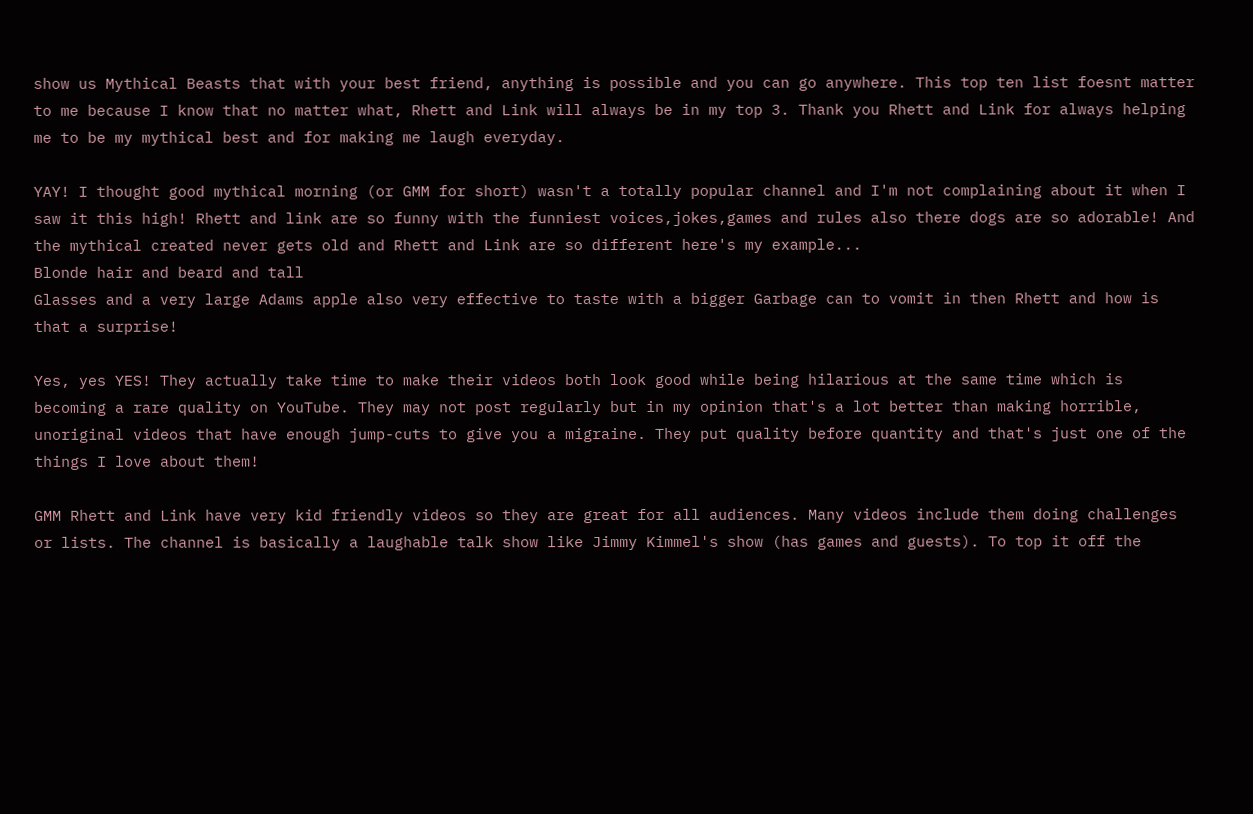show us Mythical Beasts that with your best friend, anything is possible and you can go anywhere. This top ten list foesnt matter to me because I know that no matter what, Rhett and Link will always be in my top 3. Thank you Rhett and Link for always helping me to be my mythical best and for making me laugh everyday.

YAY! I thought good mythical morning (or GMM for short) wasn't a totally popular channel and I'm not complaining about it when I saw it this high! Rhett and link are so funny with the funniest voices,jokes,games and rules also there dogs are so adorable! And the mythical created never gets old and Rhett and Link are so different here's my example...
Blonde hair and beard and tall
Glasses and a very large Adams apple also very effective to taste with a bigger Garbage can to vomit in then Rhett and how is that a surprise!

Yes, yes YES! They actually take time to make their videos both look good while being hilarious at the same time which is becoming a rare quality on YouTube. They may not post regularly but in my opinion that's a lot better than making horrible, unoriginal videos that have enough jump-cuts to give you a migraine. They put quality before quantity and that's just one of the things I love about them!

GMM Rhett and Link have very kid friendly videos so they are great for all audiences. Many videos include them doing challenges or lists. The channel is basically a laughable talk show like Jimmy Kimmel's show (has games and guests). To top it off the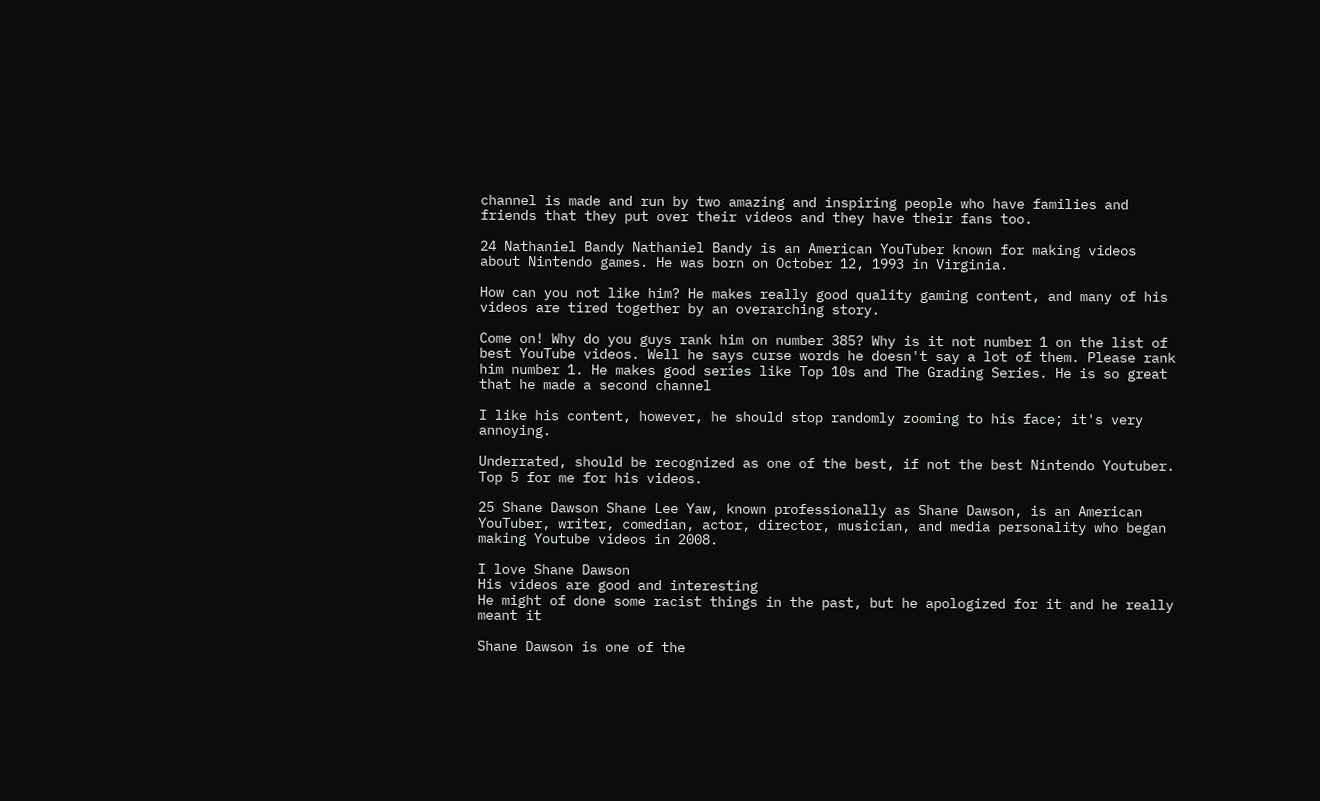channel is made and run by two amazing and inspiring people who have families and friends that they put over their videos and they have their fans too.

24 Nathaniel Bandy Nathaniel Bandy is an American YouTuber known for making videos about Nintendo games. He was born on October 12, 1993 in Virginia.

How can you not like him? He makes really good quality gaming content, and many of his videos are tired together by an overarching story.

Come on! Why do you guys rank him on number 385? Why is it not number 1 on the list of best YouTube videos. Well he says curse words he doesn't say a lot of them. Please rank him number 1. He makes good series like Top 10s and The Grading Series. He is so great that he made a second channel

I like his content, however, he should stop randomly zooming to his face; it's very annoying.

Underrated, should be recognized as one of the best, if not the best Nintendo Youtuber. Top 5 for me for his videos.

25 Shane Dawson Shane Lee Yaw, known professionally as Shane Dawson, is an American YouTuber, writer, comedian, actor, director, musician, and media personality who began making Youtube videos in 2008.

I love Shane Dawson
His videos are good and interesting
He might of done some racist things in the past, but he apologized for it and he really meant it

Shane Dawson is one of the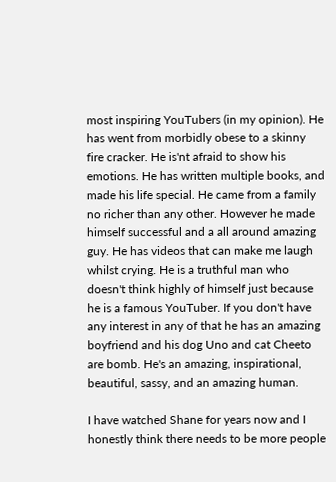most inspiring YouTubers (in my opinion). He has went from morbidly obese to a skinny fire cracker. He is'nt afraid to show his emotions. He has written multiple books, and made his life special. He came from a family no richer than any other. However he made himself successful and a all around amazing guy. He has videos that can make me laugh whilst crying. He is a truthful man who doesn't think highly of himself just because he is a famous YouTuber. If you don't have any interest in any of that he has an amazing boyfriend and his dog Uno and cat Cheeto are bomb. He's an amazing, inspirational, beautiful, sassy, and an amazing human.

I have watched Shane for years now and I honestly think there needs to be more people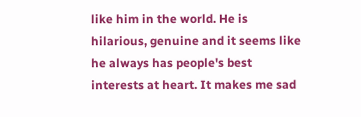like him in the world. He is hilarious, genuine and it seems like he always has people's best interests at heart. It makes me sad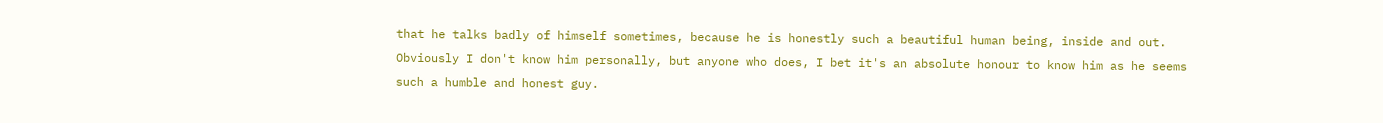that he talks badly of himself sometimes, because he is honestly such a beautiful human being, inside and out. Obviously I don't know him personally, but anyone who does, I bet it's an absolute honour to know him as he seems such a humble and honest guy.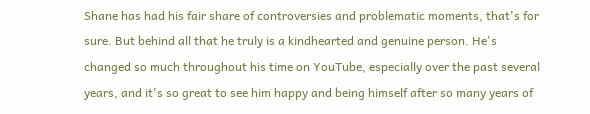Shane has had his fair share of controversies and problematic moments, that's for sure. But behind all that he truly is a kindhearted and genuine person. He's changed so much throughout his time on YouTube, especially over the past several years, and it's so great to see him happy and being himself after so many years of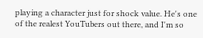playing a character just for shock value. He's one of the realest YouTubers out there, and I'm so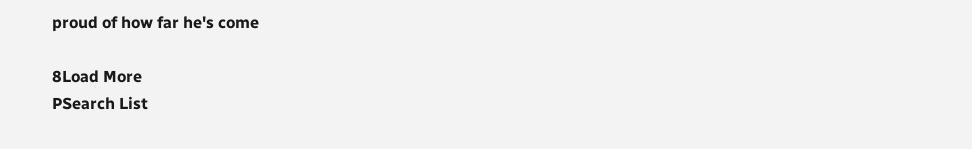proud of how far he's come

8Load More
PSearch List